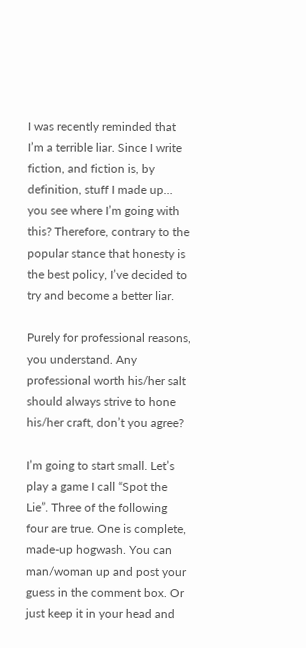I was recently reminded that I’m a terrible liar. Since I write fiction, and fiction is, by definition, stuff I made up… you see where I’m going with this? Therefore, contrary to the popular stance that honesty is the best policy, I’ve decided to try and become a better liar.

Purely for professional reasons, you understand. Any professional worth his/her salt should always strive to hone his/her craft, don’t you agree?

I’m going to start small. Let’s play a game I call “Spot the Lie”. Three of the following four are true. One is complete, made-up hogwash. You can man/woman up and post your guess in the comment box. Or just keep it in your head and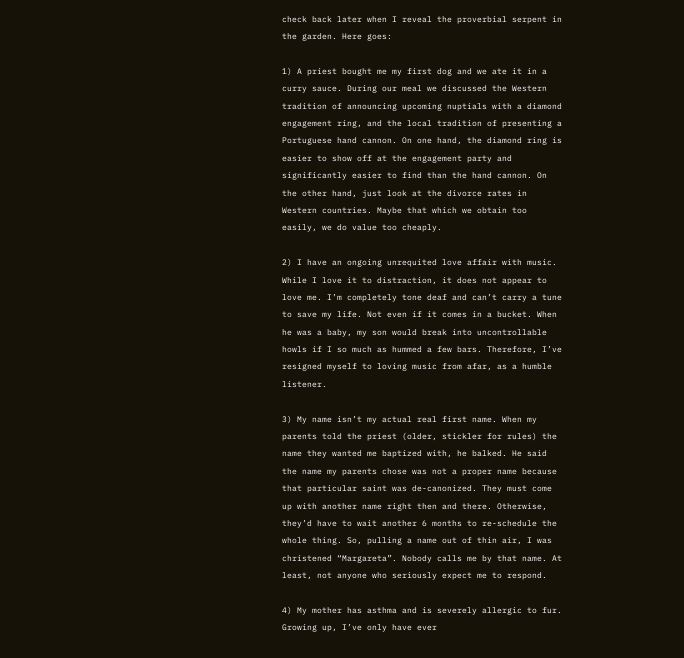check back later when I reveal the proverbial serpent in the garden. Here goes:

1) A priest bought me my first dog and we ate it in a curry sauce. During our meal we discussed the Western tradition of announcing upcoming nuptials with a diamond engagement ring, and the local tradition of presenting a Portuguese hand cannon. On one hand, the diamond ring is easier to show off at the engagement party and significantly easier to find than the hand cannon. On the other hand, just look at the divorce rates in Western countries. Maybe that which we obtain too easily, we do value too cheaply.

2) I have an ongoing unrequited love affair with music. While I love it to distraction, it does not appear to love me. I’m completely tone deaf and can’t carry a tune to save my life. Not even if it comes in a bucket. When he was a baby, my son would break into uncontrollable howls if I so much as hummed a few bars. Therefore, I’ve resigned myself to loving music from afar, as a humble listener.

3) My name isn’t my actual real first name. When my parents told the priest (older, stickler for rules) the name they wanted me baptized with, he balked. He said the name my parents chose was not a proper name because that particular saint was de-canonized. They must come up with another name right then and there. Otherwise, they’d have to wait another 6 months to re-schedule the whole thing. So, pulling a name out of thin air, I was christened “Margareta”. Nobody calls me by that name. At least, not anyone who seriously expect me to respond.

4) My mother has asthma and is severely allergic to fur. Growing up, I’ve only have ever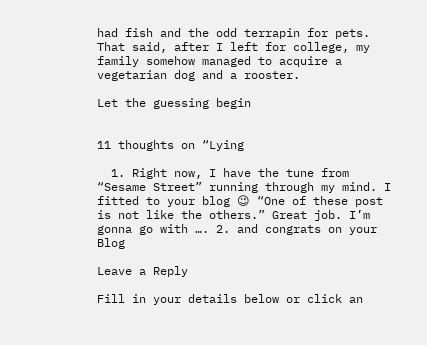had fish and the odd terrapin for pets. That said, after I left for college, my family somehow managed to acquire a vegetarian dog and a rooster.

Let the guessing begin


11 thoughts on “Lying

  1. Right now, I have the tune from “Sesame Street” running through my mind. I fitted to your blog 😉 “One of these post is not like the others.” Great job. I’m gonna go with …. 2. and congrats on your Blog

Leave a Reply

Fill in your details below or click an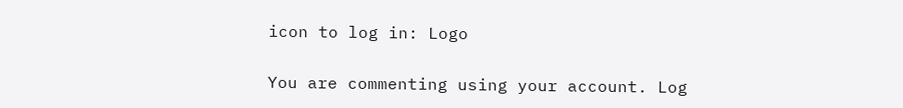icon to log in: Logo

You are commenting using your account. Log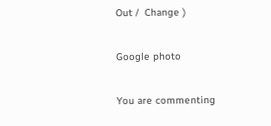Out /  Change )

Google photo

You are commenting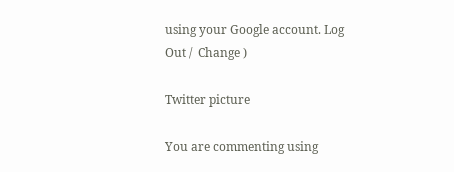using your Google account. Log Out /  Change )

Twitter picture

You are commenting using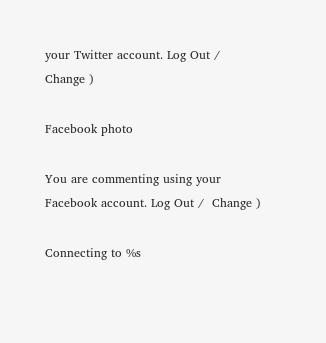your Twitter account. Log Out /  Change )

Facebook photo

You are commenting using your Facebook account. Log Out /  Change )

Connecting to %s